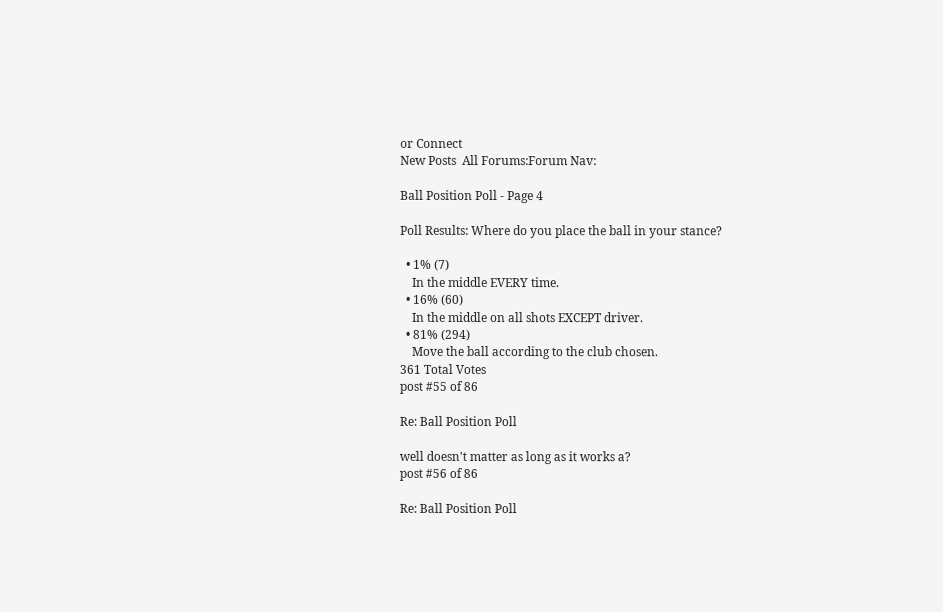or Connect
New Posts  All Forums:Forum Nav:

Ball Position Poll - Page 4

Poll Results: Where do you place the ball in your stance?

  • 1% (7)
    In the middle EVERY time.
  • 16% (60)
    In the middle on all shots EXCEPT driver.
  • 81% (294)
    Move the ball according to the club chosen.
361 Total Votes
post #55 of 86

Re: Ball Position Poll

well doesn't matter as long as it works a?
post #56 of 86

Re: Ball Position Poll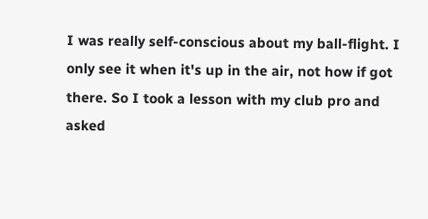I was really self-conscious about my ball-flight. I only see it when it's up in the air, not how if got there. So I took a lesson with my club pro and asked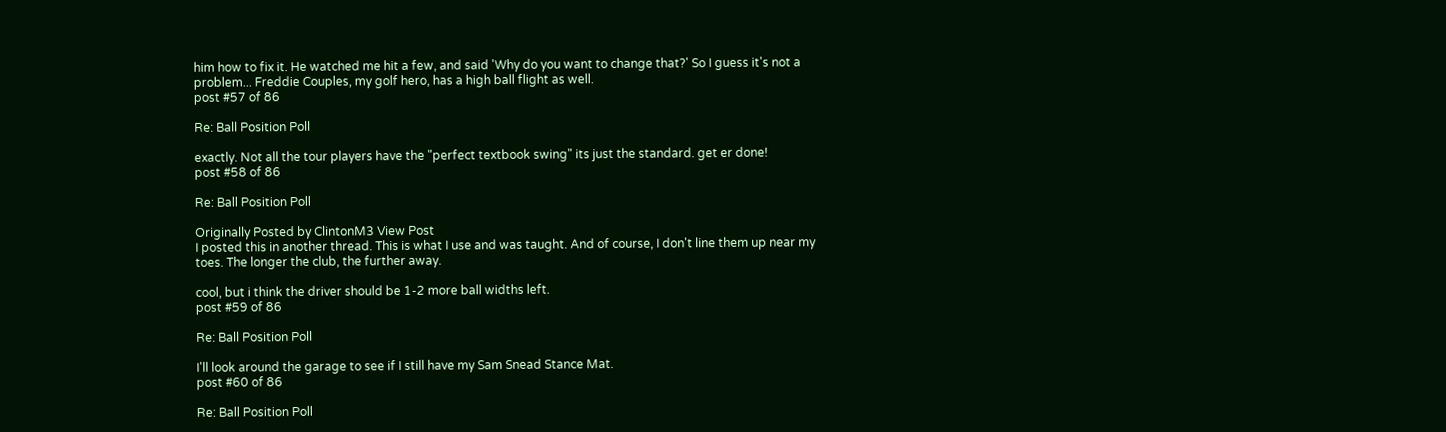him how to fix it. He watched me hit a few, and said 'Why do you want to change that?' So I guess it's not a problem... Freddie Couples, my golf hero, has a high ball flight as well.
post #57 of 86

Re: Ball Position Poll

exactly. Not all the tour players have the "perfect textbook swing" its just the standard. get er done!
post #58 of 86

Re: Ball Position Poll

Originally Posted by ClintonM3 View Post
I posted this in another thread. This is what I use and was taught. And of course, I don't line them up near my toes. The longer the club, the further away.

cool, but i think the driver should be 1-2 more ball widths left.
post #59 of 86

Re: Ball Position Poll

I'll look around the garage to see if I still have my Sam Snead Stance Mat.
post #60 of 86

Re: Ball Position Poll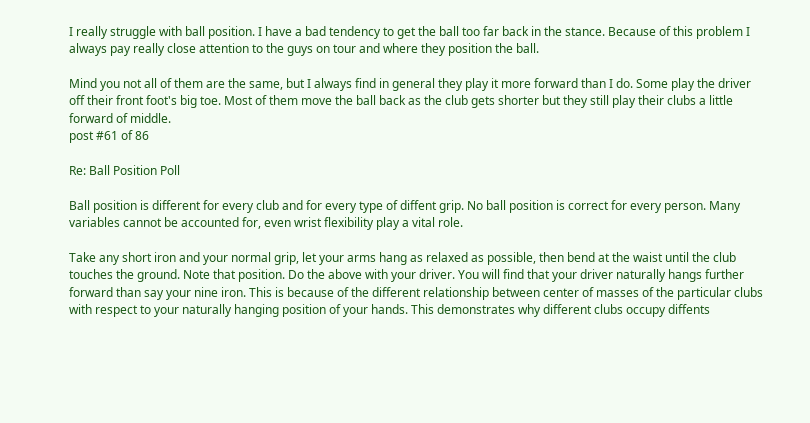I really struggle with ball position. I have a bad tendency to get the ball too far back in the stance. Because of this problem I always pay really close attention to the guys on tour and where they position the ball.

Mind you not all of them are the same, but I always find in general they play it more forward than I do. Some play the driver off their front foot's big toe. Most of them move the ball back as the club gets shorter but they still play their clubs a little forward of middle.
post #61 of 86

Re: Ball Position Poll

Ball position is different for every club and for every type of diffent grip. No ball position is correct for every person. Many variables cannot be accounted for, even wrist flexibility play a vital role.

Take any short iron and your normal grip, let your arms hang as relaxed as possible, then bend at the waist until the club touches the ground. Note that position. Do the above with your driver. You will find that your driver naturally hangs further forward than say your nine iron. This is because of the different relationship between center of masses of the particular clubs with respect to your naturally hanging position of your hands. This demonstrates why different clubs occupy diffents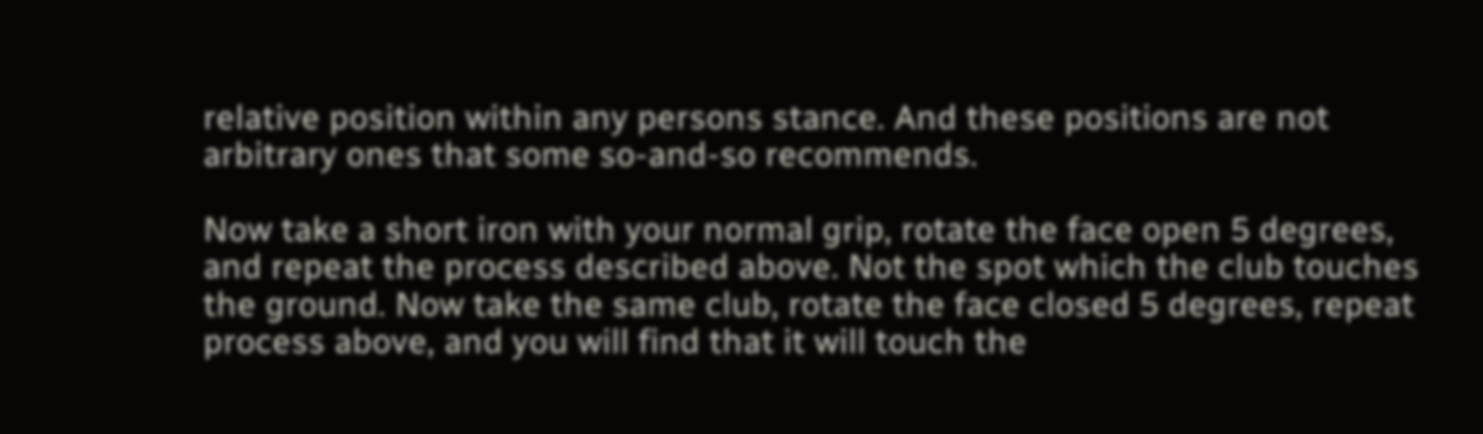relative position within any persons stance. And these positions are not arbitrary ones that some so-and-so recommends.

Now take a short iron with your normal grip, rotate the face open 5 degrees, and repeat the process described above. Not the spot which the club touches the ground. Now take the same club, rotate the face closed 5 degrees, repeat process above, and you will find that it will touch the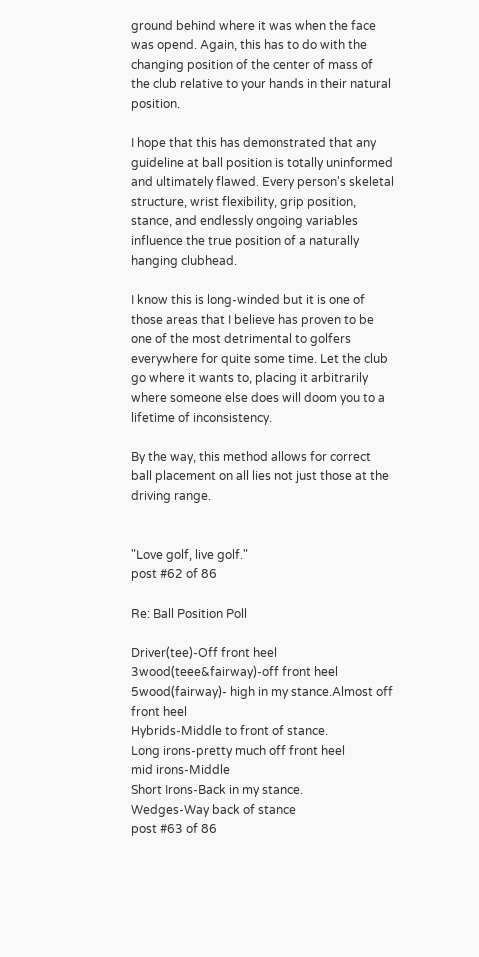ground behind where it was when the face was opend. Again, this has to do with the changing position of the center of mass of the club relative to your hands in their natural position.

I hope that this has demonstrated that any guideline at ball position is totally uninformed and ultimately flawed. Every person's skeletal structure, wrist flexibility, grip position, stance, and endlessly ongoing variables influence the true position of a naturally hanging clubhead.

I know this is long-winded but it is one of those areas that I believe has proven to be one of the most detrimental to golfers everywhere for quite some time. Let the club go where it wants to, placing it arbitrarily where someone else does will doom you to a lifetime of inconsistency.

By the way, this method allows for correct ball placement on all lies not just those at the driving range.


"Love golf, live golf."
post #62 of 86

Re: Ball Position Poll

Driver(tee)-Off front heel
3wood(teee&fairway)-off front heel
5wood(fairway)- high in my stance.Almost off front heel
Hybrids-Middle to front of stance.
Long irons-pretty much off front heel
mid irons-Middle
Short Irons-Back in my stance.
Wedges-Way back of stance
post #63 of 86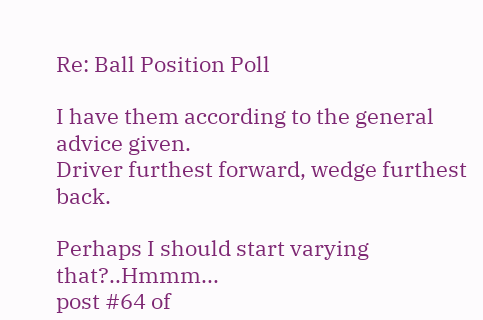Re: Ball Position Poll

I have them according to the general advice given.
Driver furthest forward, wedge furthest back.

Perhaps I should start varying that?..Hmmm...
post #64 of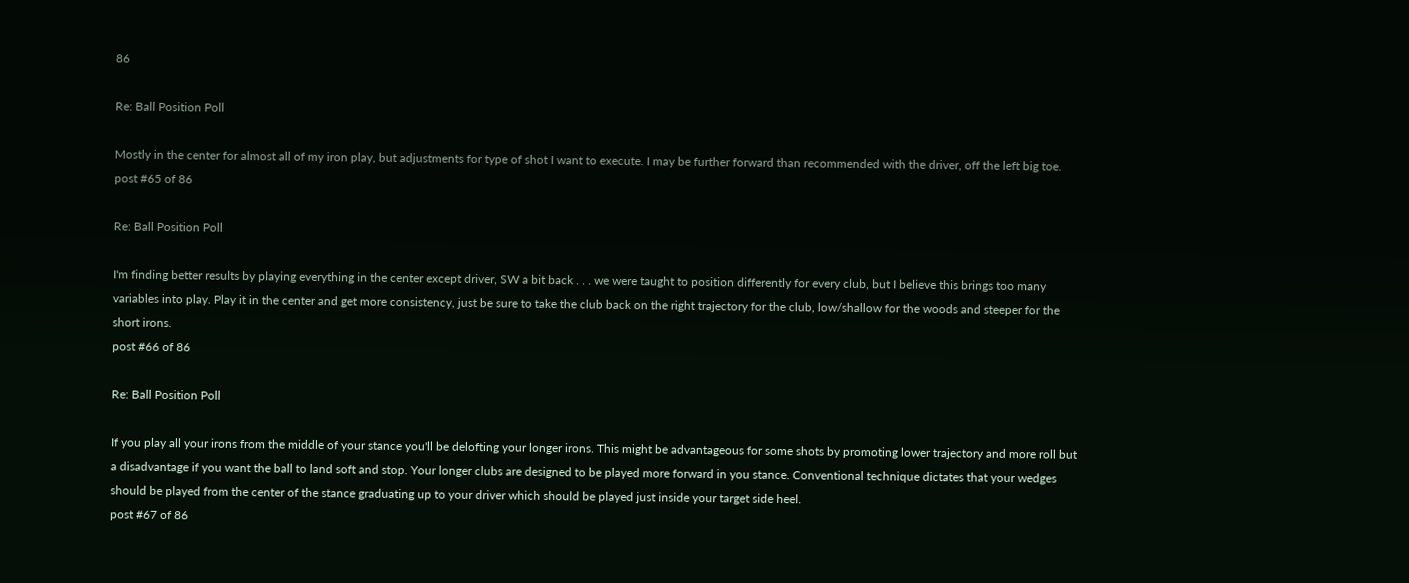86

Re: Ball Position Poll

Mostly in the center for almost all of my iron play, but adjustments for type of shot I want to execute. I may be further forward than recommended with the driver, off the left big toe.
post #65 of 86

Re: Ball Position Poll

I'm finding better results by playing everything in the center except driver, SW a bit back . . . we were taught to position differently for every club, but I believe this brings too many variables into play. Play it in the center and get more consistency, just be sure to take the club back on the right trajectory for the club, low/shallow for the woods and steeper for the short irons.
post #66 of 86

Re: Ball Position Poll

If you play all your irons from the middle of your stance you'll be delofting your longer irons. This might be advantageous for some shots by promoting lower trajectory and more roll but a disadvantage if you want the ball to land soft and stop. Your longer clubs are designed to be played more forward in you stance. Conventional technique dictates that your wedges should be played from the center of the stance graduating up to your driver which should be played just inside your target side heel.
post #67 of 86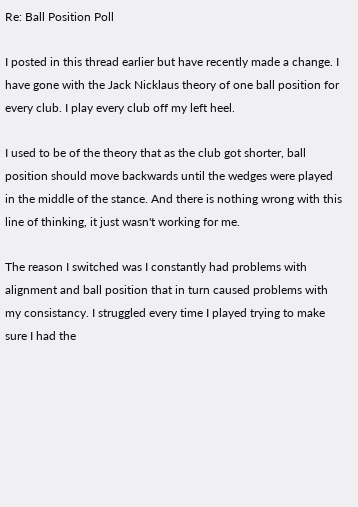Re: Ball Position Poll

I posted in this thread earlier but have recently made a change. I have gone with the Jack Nicklaus theory of one ball position for every club. I play every club off my left heel.

I used to be of the theory that as the club got shorter, ball position should move backwards until the wedges were played in the middle of the stance. And there is nothing wrong with this line of thinking, it just wasn't working for me.

The reason I switched was I constantly had problems with alignment and ball position that in turn caused problems with my consistancy. I struggled every time I played trying to make sure I had the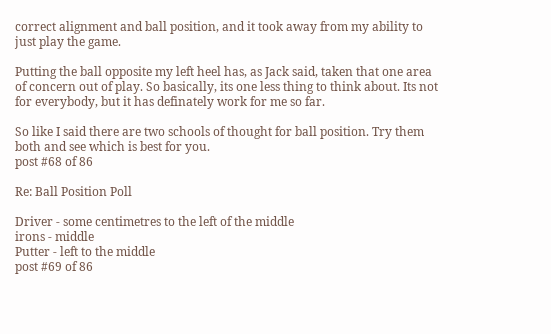correct alignment and ball position, and it took away from my ability to just play the game.

Putting the ball opposite my left heel has, as Jack said, taken that one area of concern out of play. So basically, its one less thing to think about. Its not for everybody, but it has definately work for me so far.

So like I said there are two schools of thought for ball position. Try them both and see which is best for you.
post #68 of 86

Re: Ball Position Poll

Driver - some centimetres to the left of the middle
irons - middle
Putter - left to the middle
post #69 of 86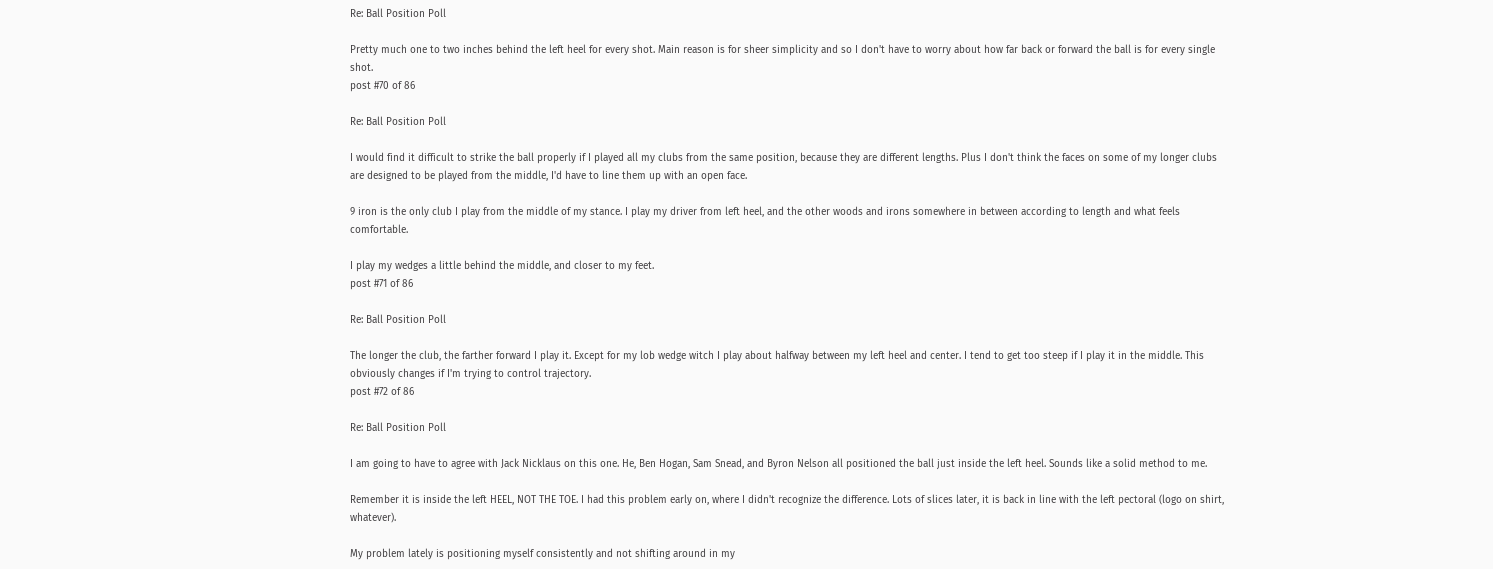Re: Ball Position Poll

Pretty much one to two inches behind the left heel for every shot. Main reason is for sheer simplicity and so I don't have to worry about how far back or forward the ball is for every single shot.
post #70 of 86

Re: Ball Position Poll

I would find it difficult to strike the ball properly if I played all my clubs from the same position, because they are different lengths. Plus I don't think the faces on some of my longer clubs are designed to be played from the middle, I'd have to line them up with an open face.

9 iron is the only club I play from the middle of my stance. I play my driver from left heel, and the other woods and irons somewhere in between according to length and what feels comfortable.

I play my wedges a little behind the middle, and closer to my feet.
post #71 of 86

Re: Ball Position Poll

The longer the club, the farther forward I play it. Except for my lob wedge witch I play about halfway between my left heel and center. I tend to get too steep if I play it in the middle. This obviously changes if I'm trying to control trajectory.
post #72 of 86

Re: Ball Position Poll

I am going to have to agree with Jack Nicklaus on this one. He, Ben Hogan, Sam Snead, and Byron Nelson all positioned the ball just inside the left heel. Sounds like a solid method to me.

Remember it is inside the left HEEL, NOT THE TOE. I had this problem early on, where I didn't recognize the difference. Lots of slices later, it is back in line with the left pectoral (logo on shirt, whatever).

My problem lately is positioning myself consistently and not shifting around in my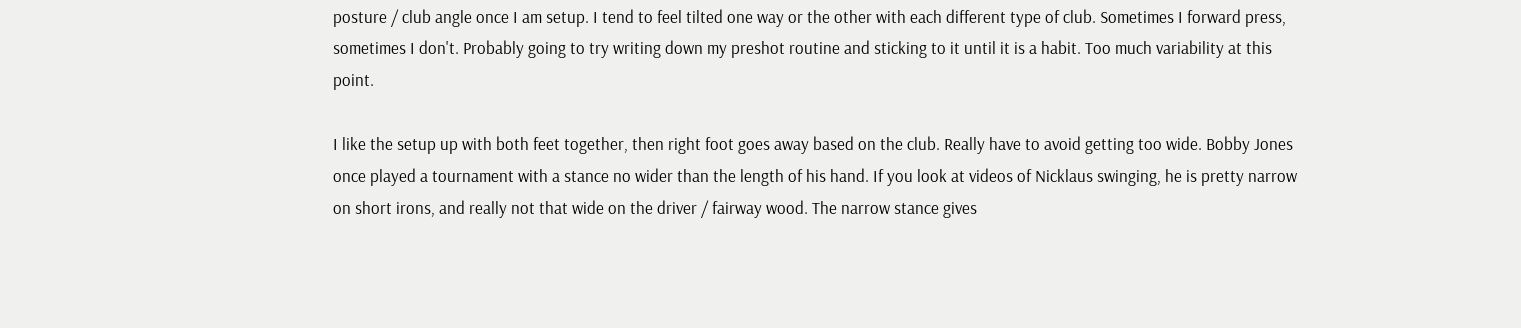posture / club angle once I am setup. I tend to feel tilted one way or the other with each different type of club. Sometimes I forward press, sometimes I don't. Probably going to try writing down my preshot routine and sticking to it until it is a habit. Too much variability at this point.

I like the setup up with both feet together, then right foot goes away based on the club. Really have to avoid getting too wide. Bobby Jones once played a tournament with a stance no wider than the length of his hand. If you look at videos of Nicklaus swinging, he is pretty narrow on short irons, and really not that wide on the driver / fairway wood. The narrow stance gives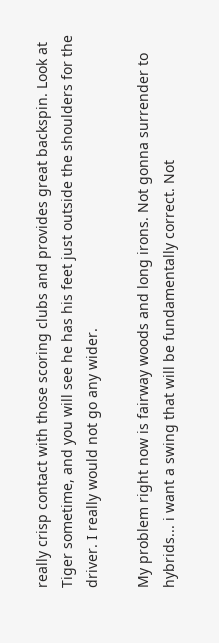really crisp contact with those scoring clubs and provides great backspin. Look at Tiger sometime, and you will see he has his feet just outside the shoulders for the driver. I really would not go any wider.

My problem right now is fairway woods and long irons. Not gonna surrender to hybrids... i want a swing that will be fundamentally correct. Not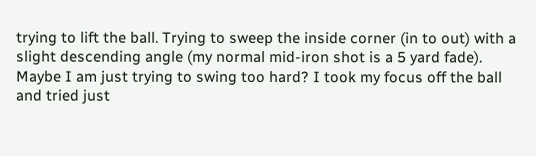trying to lift the ball. Trying to sweep the inside corner (in to out) with a slight descending angle (my normal mid-iron shot is a 5 yard fade). Maybe I am just trying to swing too hard? I took my focus off the ball and tried just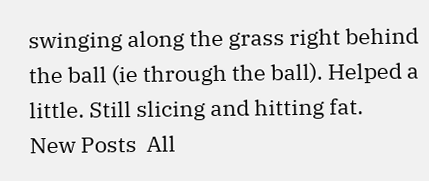swinging along the grass right behind the ball (ie through the ball). Helped a little. Still slicing and hitting fat.
New Posts  All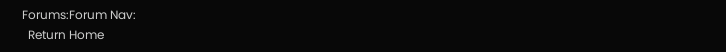Forums:Forum Nav:
  Return Home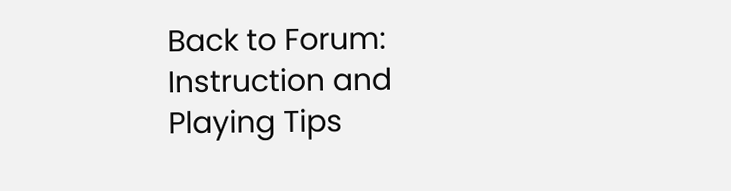Back to Forum: Instruction and Playing Tips